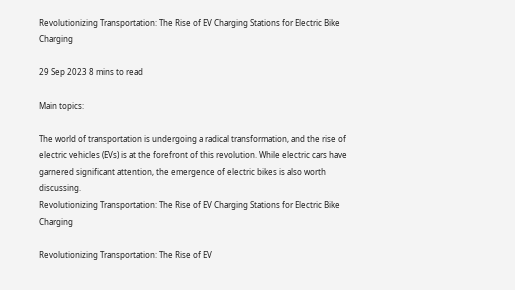Revolutionizing Transportation: The Rise of EV Charging Stations for Electric Bike Charging

29 Sep 2023 8 mins to read

Main topics:

The world of transportation is undergoing a radical transformation, and the rise of electric vehicles (EVs) is at the forefront of this revolution. While electric cars have garnered significant attention, the emergence of electric bikes is also worth discussing.
Revolutionizing Transportation: The Rise of EV Charging Stations for Electric Bike Charging

Revolutionizing Transportation: The Rise of EV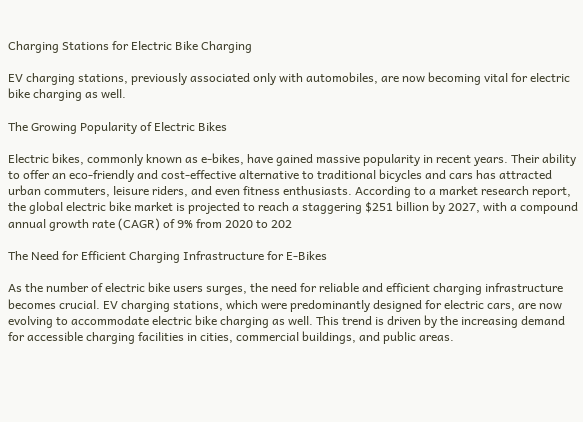Charging Stations for Electric Bike Charging

EV charging stations, previously associated only with automobiles, are now becoming vital for electric bike charging as well.

The Growing Popularity of Electric Bikes

Electric bikes, commonly known as e-bikes, have gained massive popularity in recent years. Their ability to offer an eco-friendly and cost-effective alternative to traditional bicycles and cars has attracted urban commuters, leisure riders, and even fitness enthusiasts. According to a market research report, the global electric bike market is projected to reach a staggering $251 billion by 2027, with a compound annual growth rate (CAGR) of 9% from 2020 to 202

The Need for Efficient Charging Infrastructure for E-Bikes

As the number of electric bike users surges, the need for reliable and efficient charging infrastructure becomes crucial. EV charging stations, which were predominantly designed for electric cars, are now evolving to accommodate electric bike charging as well. This trend is driven by the increasing demand for accessible charging facilities in cities, commercial buildings, and public areas.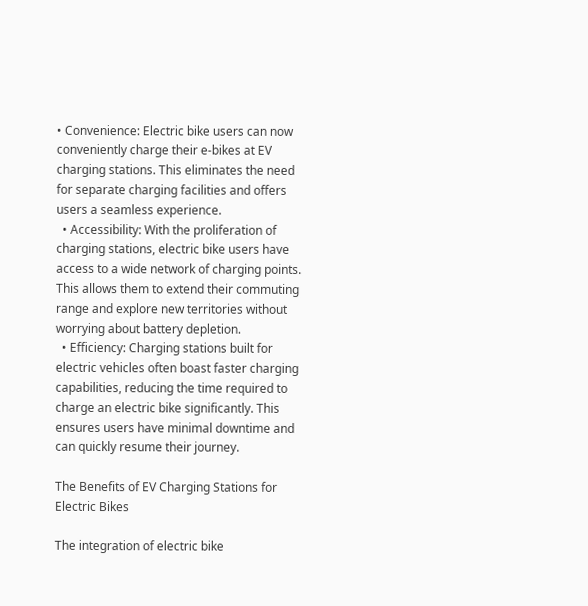• Convenience: Electric bike users can now conveniently charge their e-bikes at EV charging stations. This eliminates the need for separate charging facilities and offers users a seamless experience.
  • Accessibility: With the proliferation of charging stations, electric bike users have access to a wide network of charging points. This allows them to extend their commuting range and explore new territories without worrying about battery depletion.
  • Efficiency: Charging stations built for electric vehicles often boast faster charging capabilities, reducing the time required to charge an electric bike significantly. This ensures users have minimal downtime and can quickly resume their journey.

The Benefits of EV Charging Stations for Electric Bikes

The integration of electric bike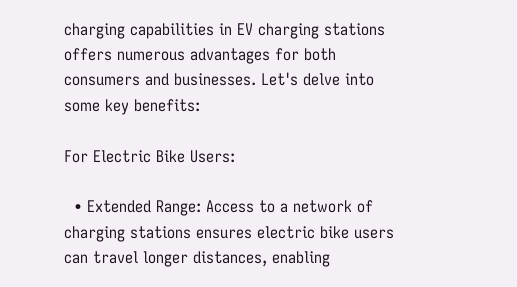charging capabilities in EV charging stations offers numerous advantages for both consumers and businesses. Let's delve into some key benefits:

For Electric Bike Users:

  • Extended Range: Access to a network of charging stations ensures electric bike users can travel longer distances, enabling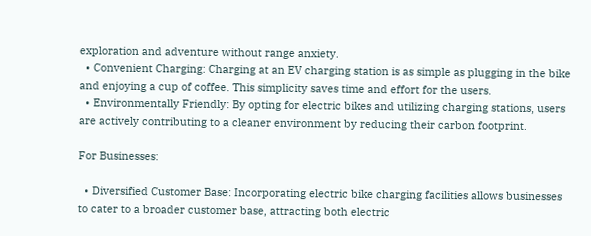exploration and adventure without range anxiety.
  • Convenient Charging: Charging at an EV charging station is as simple as plugging in the bike and enjoying a cup of coffee. This simplicity saves time and effort for the users.
  • Environmentally Friendly: By opting for electric bikes and utilizing charging stations, users are actively contributing to a cleaner environment by reducing their carbon footprint.

For Businesses:

  • Diversified Customer Base: Incorporating electric bike charging facilities allows businesses to cater to a broader customer base, attracting both electric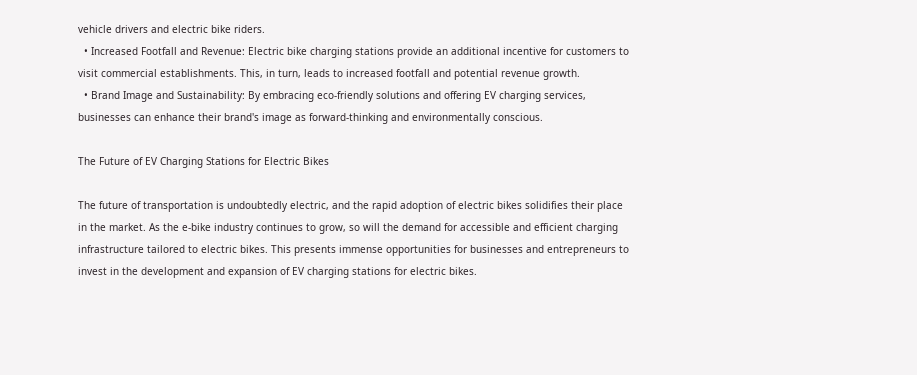vehicle drivers and electric bike riders.
  • Increased Footfall and Revenue: Electric bike charging stations provide an additional incentive for customers to visit commercial establishments. This, in turn, leads to increased footfall and potential revenue growth.
  • Brand Image and Sustainability: By embracing eco-friendly solutions and offering EV charging services, businesses can enhance their brand's image as forward-thinking and environmentally conscious.

The Future of EV Charging Stations for Electric Bikes

The future of transportation is undoubtedly electric, and the rapid adoption of electric bikes solidifies their place in the market. As the e-bike industry continues to grow, so will the demand for accessible and efficient charging infrastructure tailored to electric bikes. This presents immense opportunities for businesses and entrepreneurs to invest in the development and expansion of EV charging stations for electric bikes.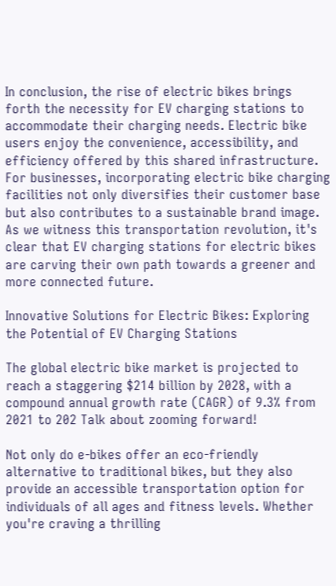In conclusion, the rise of electric bikes brings forth the necessity for EV charging stations to accommodate their charging needs. Electric bike users enjoy the convenience, accessibility, and efficiency offered by this shared infrastructure. For businesses, incorporating electric bike charging facilities not only diversifies their customer base but also contributes to a sustainable brand image. As we witness this transportation revolution, it's clear that EV charging stations for electric bikes are carving their own path towards a greener and more connected future.

Innovative Solutions for Electric Bikes: Exploring the Potential of EV Charging Stations

The global electric bike market is projected to reach a staggering $214 billion by 2028, with a compound annual growth rate (CAGR) of 9.3% from 2021 to 202 Talk about zooming forward!

Not only do e-bikes offer an eco-friendly alternative to traditional bikes, but they also provide an accessible transportation option for individuals of all ages and fitness levels. Whether you're craving a thrilling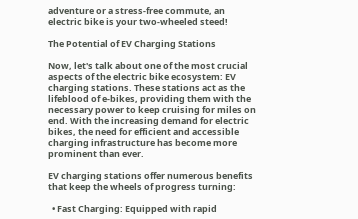adventure or a stress-free commute, an electric bike is your two-wheeled steed!

The Potential of EV Charging Stations

Now, let's talk about one of the most crucial aspects of the electric bike ecosystem: EV charging stations. These stations act as the lifeblood of e-bikes, providing them with the necessary power to keep cruising for miles on end. With the increasing demand for electric bikes, the need for efficient and accessible charging infrastructure has become more prominent than ever.

EV charging stations offer numerous benefits that keep the wheels of progress turning:

  • Fast Charging: Equipped with rapid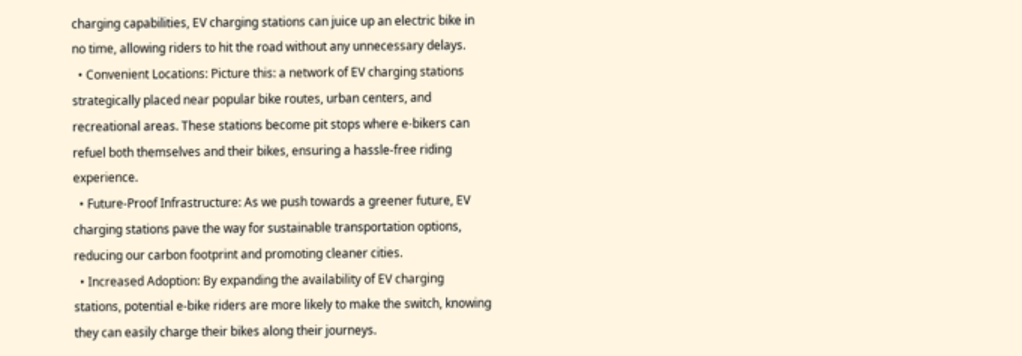charging capabilities, EV charging stations can juice up an electric bike in no time, allowing riders to hit the road without any unnecessary delays.
  • Convenient Locations: Picture this: a network of EV charging stations strategically placed near popular bike routes, urban centers, and recreational areas. These stations become pit stops where e-bikers can refuel both themselves and their bikes, ensuring a hassle-free riding experience.
  • Future-Proof Infrastructure: As we push towards a greener future, EV charging stations pave the way for sustainable transportation options, reducing our carbon footprint and promoting cleaner cities.
  • Increased Adoption: By expanding the availability of EV charging stations, potential e-bike riders are more likely to make the switch, knowing they can easily charge their bikes along their journeys.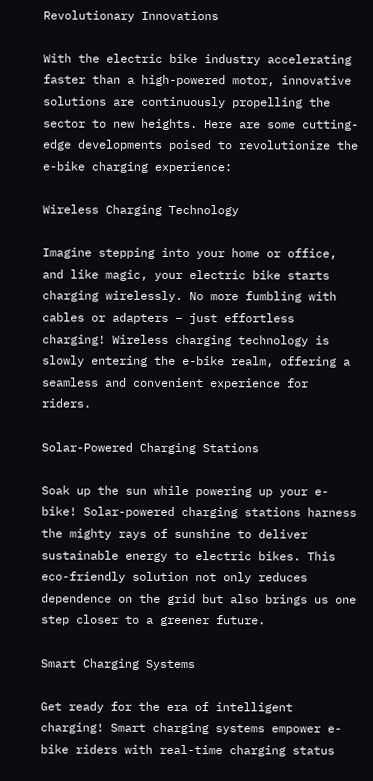Revolutionary Innovations

With the electric bike industry accelerating faster than a high-powered motor, innovative solutions are continuously propelling the sector to new heights. Here are some cutting-edge developments poised to revolutionize the e-bike charging experience:

Wireless Charging Technology

Imagine stepping into your home or office, and like magic, your electric bike starts charging wirelessly. No more fumbling with cables or adapters – just effortless charging! Wireless charging technology is slowly entering the e-bike realm, offering a seamless and convenient experience for riders.

Solar-Powered Charging Stations

Soak up the sun while powering up your e-bike! Solar-powered charging stations harness the mighty rays of sunshine to deliver sustainable energy to electric bikes. This eco-friendly solution not only reduces dependence on the grid but also brings us one step closer to a greener future.

Smart Charging Systems

Get ready for the era of intelligent charging! Smart charging systems empower e-bike riders with real-time charging status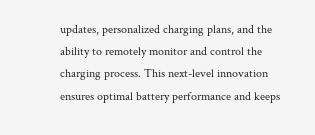updates, personalized charging plans, and the ability to remotely monitor and control the charging process. This next-level innovation ensures optimal battery performance and keeps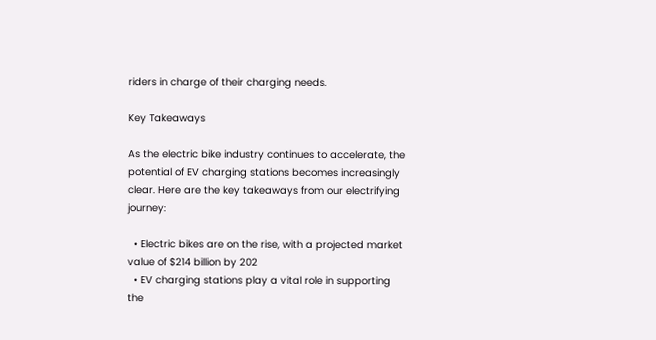riders in charge of their charging needs.

Key Takeaways

As the electric bike industry continues to accelerate, the potential of EV charging stations becomes increasingly clear. Here are the key takeaways from our electrifying journey:

  • Electric bikes are on the rise, with a projected market value of $214 billion by 202
  • EV charging stations play a vital role in supporting the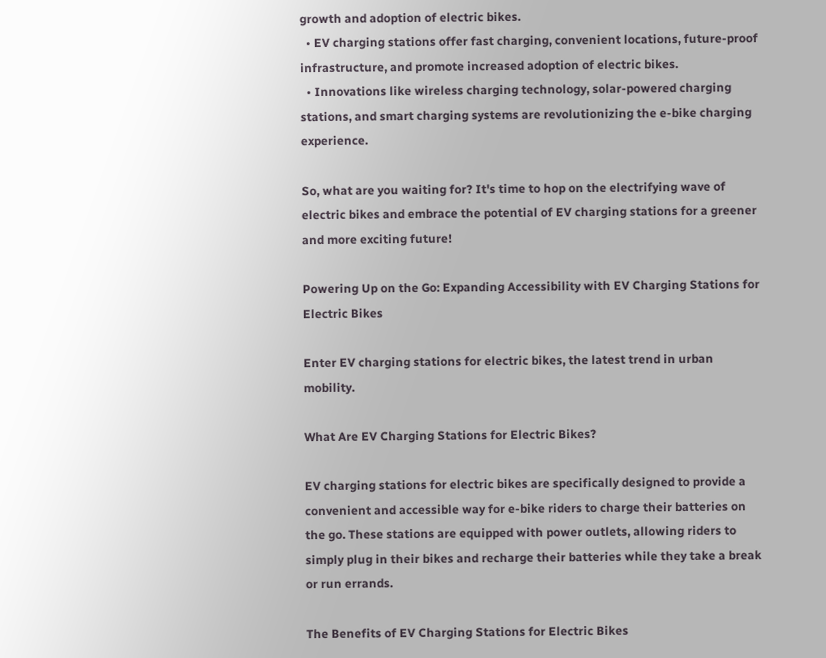growth and adoption of electric bikes.
  • EV charging stations offer fast charging, convenient locations, future-proof infrastructure, and promote increased adoption of electric bikes.
  • Innovations like wireless charging technology, solar-powered charging stations, and smart charging systems are revolutionizing the e-bike charging experience.

So, what are you waiting for? It's time to hop on the electrifying wave of electric bikes and embrace the potential of EV charging stations for a greener and more exciting future!

Powering Up on the Go: Expanding Accessibility with EV Charging Stations for Electric Bikes

Enter EV charging stations for electric bikes, the latest trend in urban mobility.

What Are EV Charging Stations for Electric Bikes?

EV charging stations for electric bikes are specifically designed to provide a convenient and accessible way for e-bike riders to charge their batteries on the go. These stations are equipped with power outlets, allowing riders to simply plug in their bikes and recharge their batteries while they take a break or run errands.

The Benefits of EV Charging Stations for Electric Bikes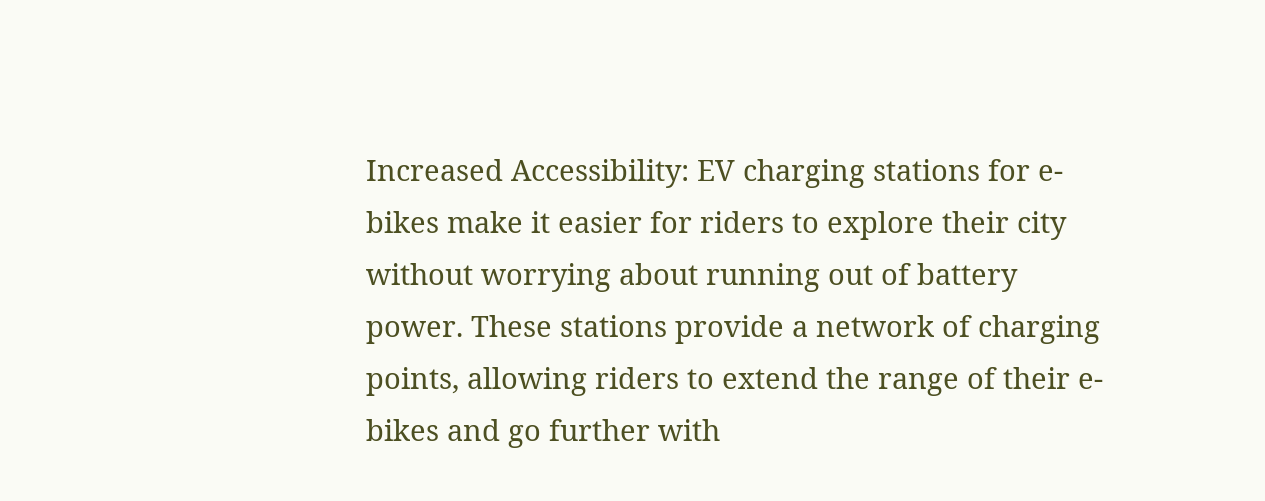Increased Accessibility: EV charging stations for e-bikes make it easier for riders to explore their city without worrying about running out of battery power. These stations provide a network of charging points, allowing riders to extend the range of their e-bikes and go further with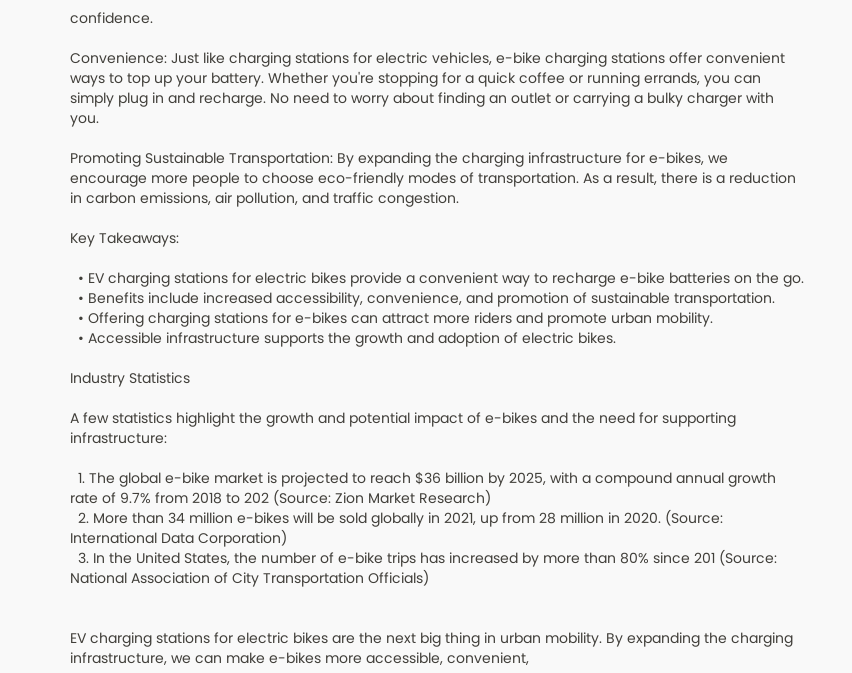confidence.

Convenience: Just like charging stations for electric vehicles, e-bike charging stations offer convenient ways to top up your battery. Whether you're stopping for a quick coffee or running errands, you can simply plug in and recharge. No need to worry about finding an outlet or carrying a bulky charger with you.

Promoting Sustainable Transportation: By expanding the charging infrastructure for e-bikes, we encourage more people to choose eco-friendly modes of transportation. As a result, there is a reduction in carbon emissions, air pollution, and traffic congestion.

Key Takeaways:

  • EV charging stations for electric bikes provide a convenient way to recharge e-bike batteries on the go.
  • Benefits include increased accessibility, convenience, and promotion of sustainable transportation.
  • Offering charging stations for e-bikes can attract more riders and promote urban mobility.
  • Accessible infrastructure supports the growth and adoption of electric bikes.

Industry Statistics

A few statistics highlight the growth and potential impact of e-bikes and the need for supporting infrastructure:

  1. The global e-bike market is projected to reach $36 billion by 2025, with a compound annual growth rate of 9.7% from 2018 to 202 (Source: Zion Market Research)
  2. More than 34 million e-bikes will be sold globally in 2021, up from 28 million in 2020. (Source: International Data Corporation)
  3. In the United States, the number of e-bike trips has increased by more than 80% since 201 (Source: National Association of City Transportation Officials)


EV charging stations for electric bikes are the next big thing in urban mobility. By expanding the charging infrastructure, we can make e-bikes more accessible, convenient,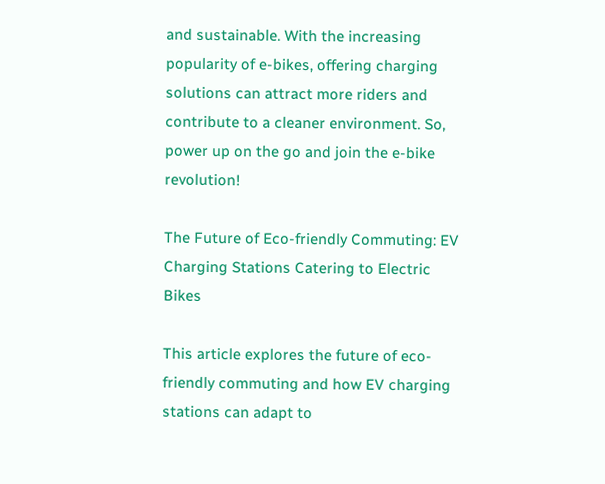and sustainable. With the increasing popularity of e-bikes, offering charging solutions can attract more riders and contribute to a cleaner environment. So, power up on the go and join the e-bike revolution!

The Future of Eco-friendly Commuting: EV Charging Stations Catering to Electric Bikes

This article explores the future of eco-friendly commuting and how EV charging stations can adapt to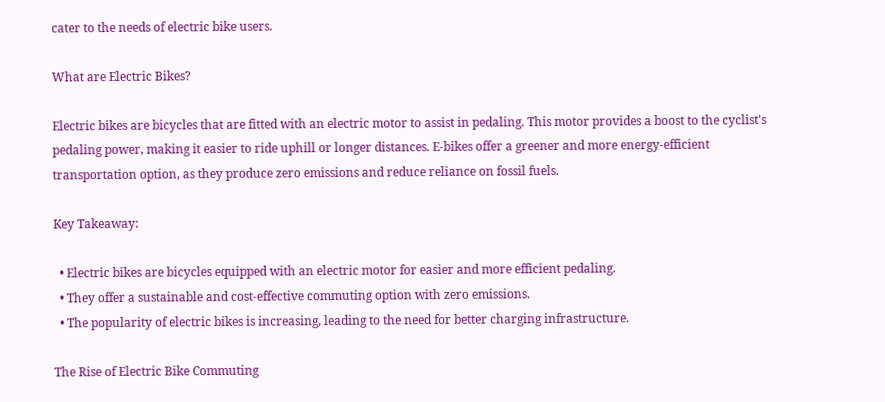cater to the needs of electric bike users.

What are Electric Bikes?

Electric bikes are bicycles that are fitted with an electric motor to assist in pedaling. This motor provides a boost to the cyclist's pedaling power, making it easier to ride uphill or longer distances. E-bikes offer a greener and more energy-efficient transportation option, as they produce zero emissions and reduce reliance on fossil fuels.

Key Takeaway:

  • Electric bikes are bicycles equipped with an electric motor for easier and more efficient pedaling.
  • They offer a sustainable and cost-effective commuting option with zero emissions.
  • The popularity of electric bikes is increasing, leading to the need for better charging infrastructure.

The Rise of Electric Bike Commuting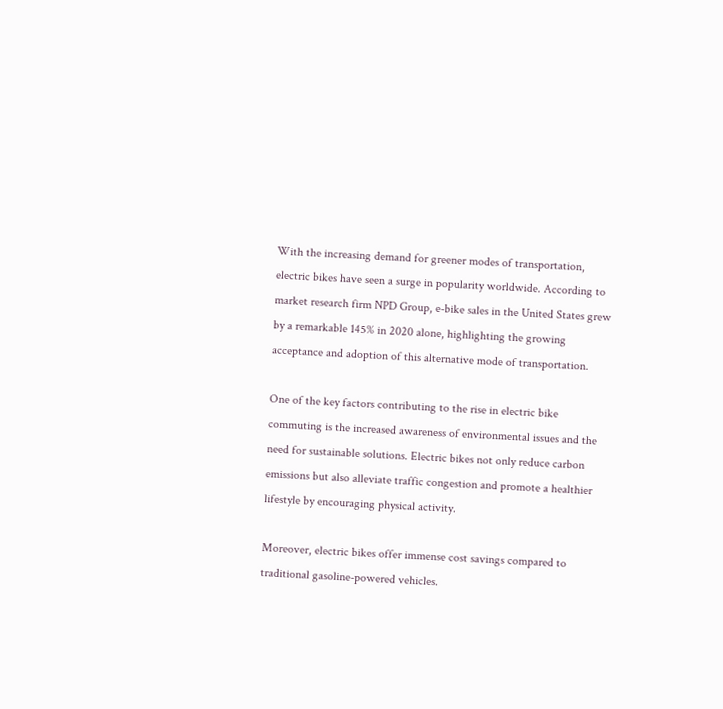With the increasing demand for greener modes of transportation, electric bikes have seen a surge in popularity worldwide. According to market research firm NPD Group, e-bike sales in the United States grew by a remarkable 145% in 2020 alone, highlighting the growing acceptance and adoption of this alternative mode of transportation.

One of the key factors contributing to the rise in electric bike commuting is the increased awareness of environmental issues and the need for sustainable solutions. Electric bikes not only reduce carbon emissions but also alleviate traffic congestion and promote a healthier lifestyle by encouraging physical activity.

Moreover, electric bikes offer immense cost savings compared to traditional gasoline-powered vehicles.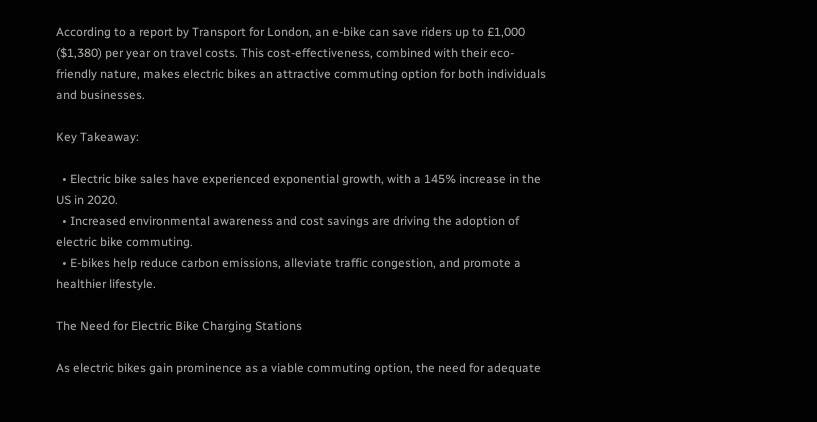According to a report by Transport for London, an e-bike can save riders up to £1,000 ($1,380) per year on travel costs. This cost-effectiveness, combined with their eco-friendly nature, makes electric bikes an attractive commuting option for both individuals and businesses.

Key Takeaway:

  • Electric bike sales have experienced exponential growth, with a 145% increase in the US in 2020.
  • Increased environmental awareness and cost savings are driving the adoption of electric bike commuting.
  • E-bikes help reduce carbon emissions, alleviate traffic congestion, and promote a healthier lifestyle.

The Need for Electric Bike Charging Stations

As electric bikes gain prominence as a viable commuting option, the need for adequate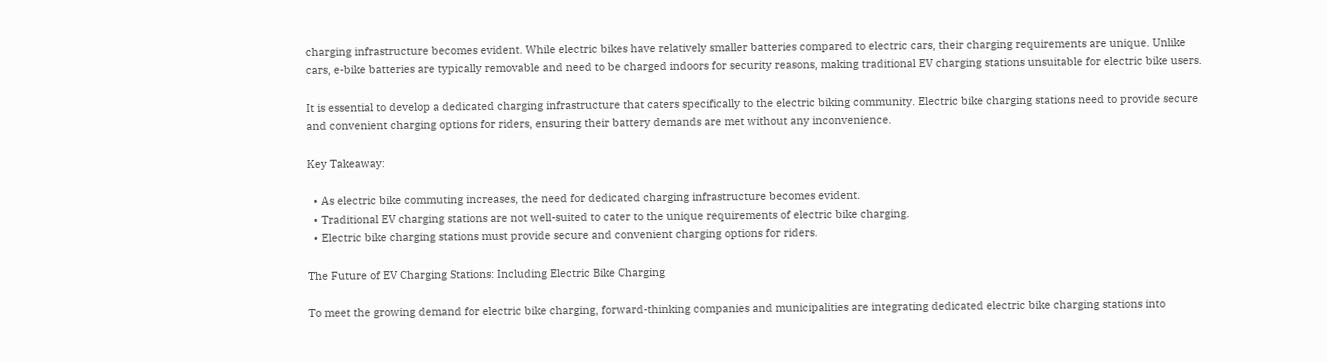charging infrastructure becomes evident. While electric bikes have relatively smaller batteries compared to electric cars, their charging requirements are unique. Unlike cars, e-bike batteries are typically removable and need to be charged indoors for security reasons, making traditional EV charging stations unsuitable for electric bike users.

It is essential to develop a dedicated charging infrastructure that caters specifically to the electric biking community. Electric bike charging stations need to provide secure and convenient charging options for riders, ensuring their battery demands are met without any inconvenience.

Key Takeaway:

  • As electric bike commuting increases, the need for dedicated charging infrastructure becomes evident.
  • Traditional EV charging stations are not well-suited to cater to the unique requirements of electric bike charging.
  • Electric bike charging stations must provide secure and convenient charging options for riders.

The Future of EV Charging Stations: Including Electric Bike Charging

To meet the growing demand for electric bike charging, forward-thinking companies and municipalities are integrating dedicated electric bike charging stations into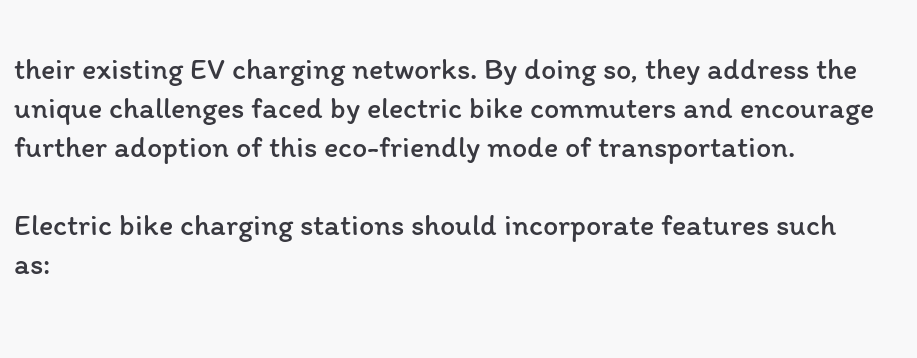their existing EV charging networks. By doing so, they address the unique challenges faced by electric bike commuters and encourage further adoption of this eco-friendly mode of transportation.

Electric bike charging stations should incorporate features such as: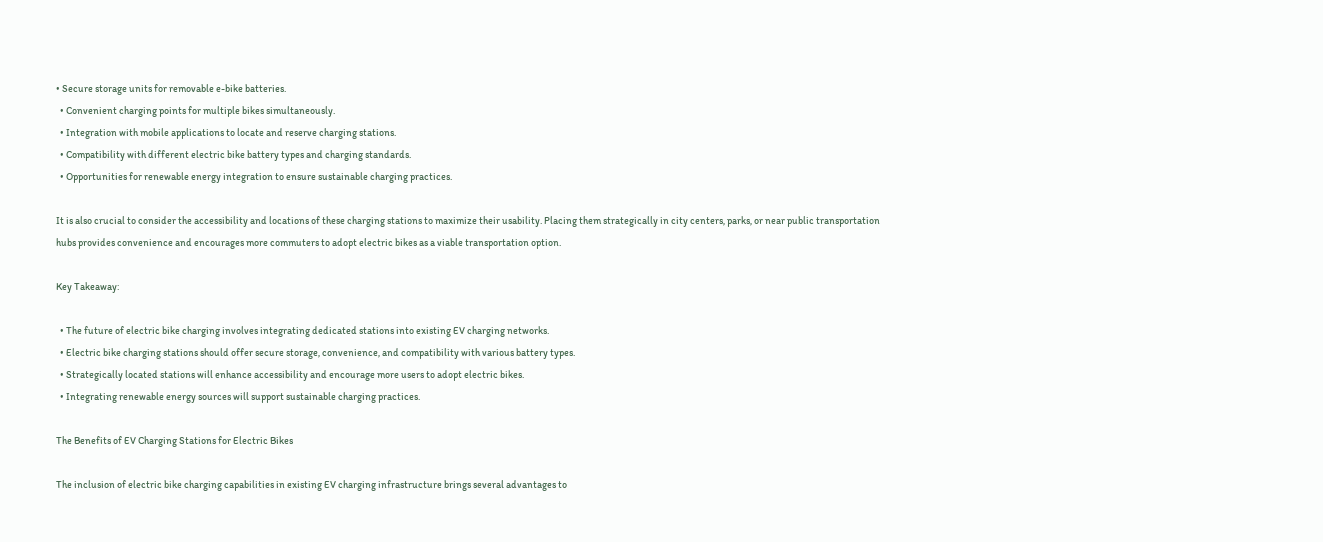• Secure storage units for removable e-bike batteries.
  • Convenient charging points for multiple bikes simultaneously.
  • Integration with mobile applications to locate and reserve charging stations.
  • Compatibility with different electric bike battery types and charging standards.
  • Opportunities for renewable energy integration to ensure sustainable charging practices.

It is also crucial to consider the accessibility and locations of these charging stations to maximize their usability. Placing them strategically in city centers, parks, or near public transportation hubs provides convenience and encourages more commuters to adopt electric bikes as a viable transportation option.

Key Takeaway:

  • The future of electric bike charging involves integrating dedicated stations into existing EV charging networks.
  • Electric bike charging stations should offer secure storage, convenience, and compatibility with various battery types.
  • Strategically located stations will enhance accessibility and encourage more users to adopt electric bikes.
  • Integrating renewable energy sources will support sustainable charging practices.

The Benefits of EV Charging Stations for Electric Bikes

The inclusion of electric bike charging capabilities in existing EV charging infrastructure brings several advantages to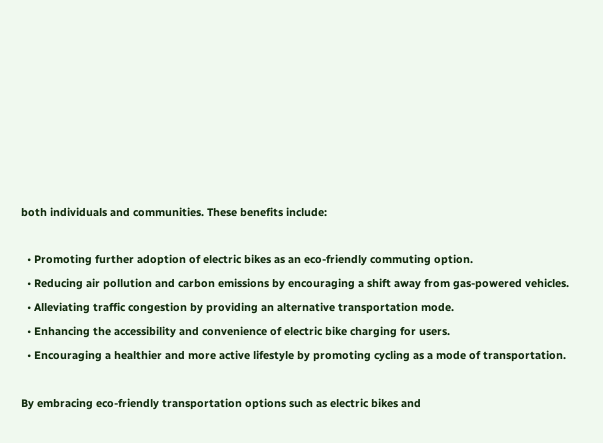both individuals and communities. These benefits include:

  • Promoting further adoption of electric bikes as an eco-friendly commuting option.
  • Reducing air pollution and carbon emissions by encouraging a shift away from gas-powered vehicles.
  • Alleviating traffic congestion by providing an alternative transportation mode.
  • Enhancing the accessibility and convenience of electric bike charging for users.
  • Encouraging a healthier and more active lifestyle by promoting cycling as a mode of transportation.

By embracing eco-friendly transportation options such as electric bikes and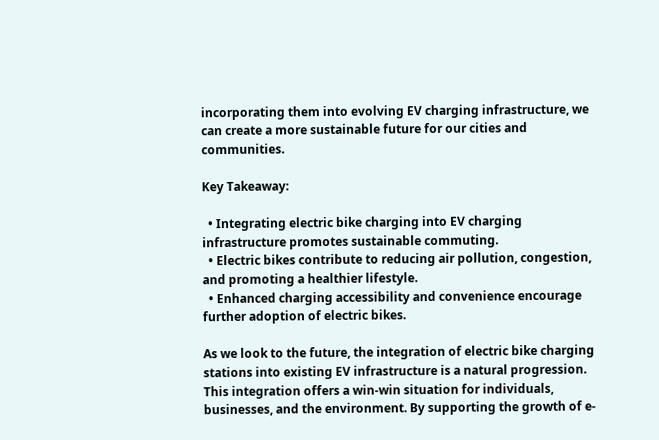incorporating them into evolving EV charging infrastructure, we can create a more sustainable future for our cities and communities.

Key Takeaway:

  • Integrating electric bike charging into EV charging infrastructure promotes sustainable commuting.
  • Electric bikes contribute to reducing air pollution, congestion, and promoting a healthier lifestyle.
  • Enhanced charging accessibility and convenience encourage further adoption of electric bikes.

As we look to the future, the integration of electric bike charging stations into existing EV infrastructure is a natural progression. This integration offers a win-win situation for individuals, businesses, and the environment. By supporting the growth of e-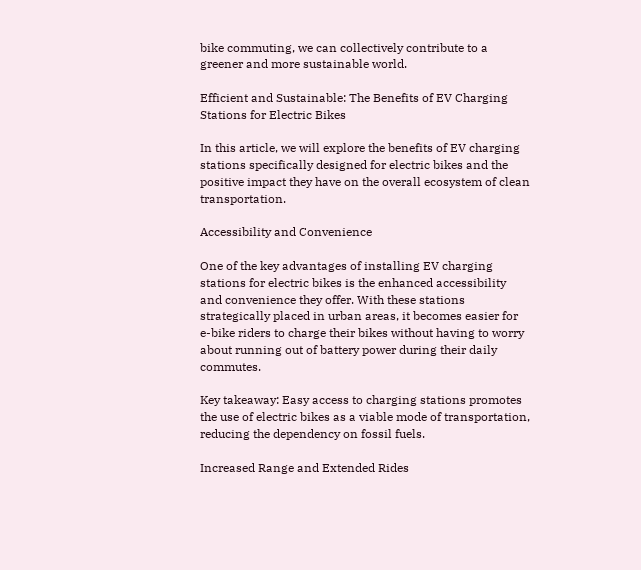bike commuting, we can collectively contribute to a greener and more sustainable world.

Efficient and Sustainable: The Benefits of EV Charging Stations for Electric Bikes

In this article, we will explore the benefits of EV charging stations specifically designed for electric bikes and the positive impact they have on the overall ecosystem of clean transportation.

Accessibility and Convenience

One of the key advantages of installing EV charging stations for electric bikes is the enhanced accessibility and convenience they offer. With these stations strategically placed in urban areas, it becomes easier for e-bike riders to charge their bikes without having to worry about running out of battery power during their daily commutes.

Key takeaway: Easy access to charging stations promotes the use of electric bikes as a viable mode of transportation, reducing the dependency on fossil fuels.

Increased Range and Extended Rides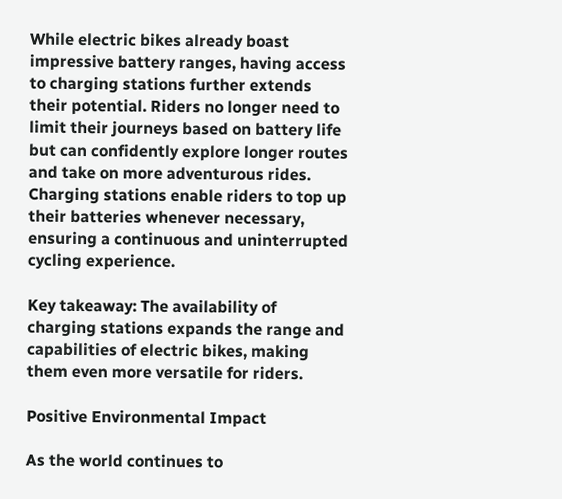While electric bikes already boast impressive battery ranges, having access to charging stations further extends their potential. Riders no longer need to limit their journeys based on battery life but can confidently explore longer routes and take on more adventurous rides. Charging stations enable riders to top up their batteries whenever necessary, ensuring a continuous and uninterrupted cycling experience.

Key takeaway: The availability of charging stations expands the range and capabilities of electric bikes, making them even more versatile for riders.

Positive Environmental Impact

As the world continues to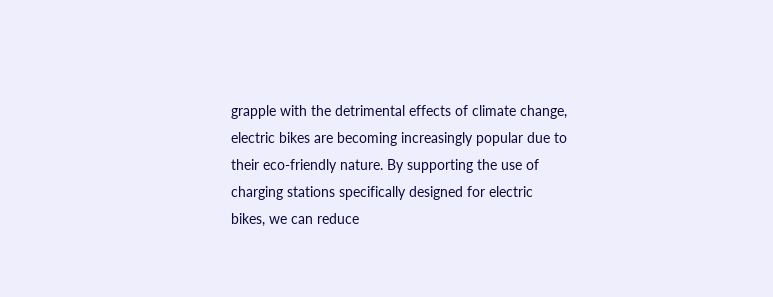grapple with the detrimental effects of climate change, electric bikes are becoming increasingly popular due to their eco-friendly nature. By supporting the use of charging stations specifically designed for electric bikes, we can reduce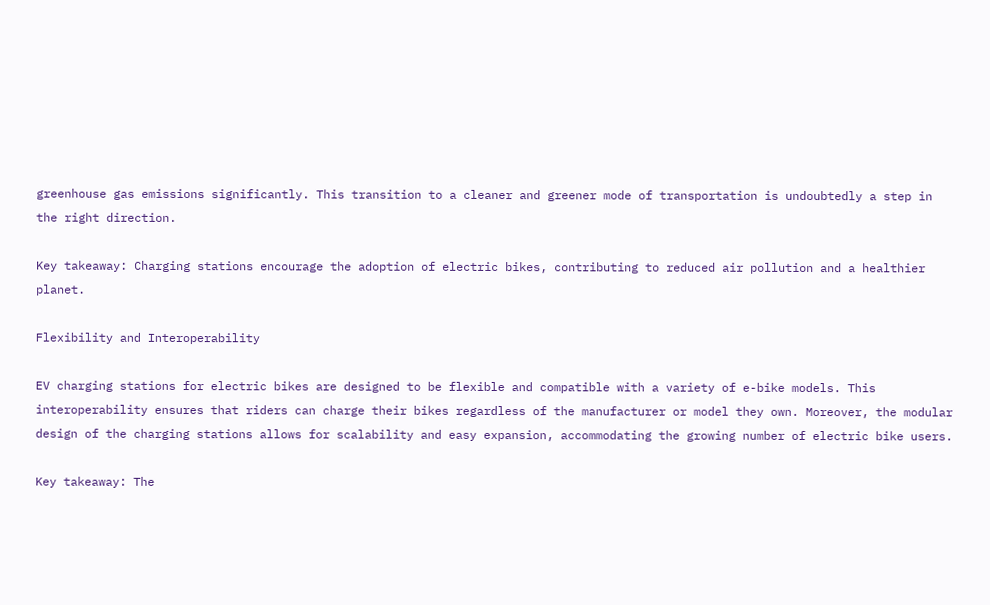greenhouse gas emissions significantly. This transition to a cleaner and greener mode of transportation is undoubtedly a step in the right direction.

Key takeaway: Charging stations encourage the adoption of electric bikes, contributing to reduced air pollution and a healthier planet.

Flexibility and Interoperability

EV charging stations for electric bikes are designed to be flexible and compatible with a variety of e-bike models. This interoperability ensures that riders can charge their bikes regardless of the manufacturer or model they own. Moreover, the modular design of the charging stations allows for scalability and easy expansion, accommodating the growing number of electric bike users.

Key takeaway: The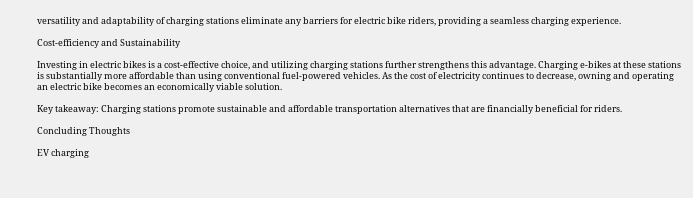versatility and adaptability of charging stations eliminate any barriers for electric bike riders, providing a seamless charging experience.

Cost-efficiency and Sustainability

Investing in electric bikes is a cost-effective choice, and utilizing charging stations further strengthens this advantage. Charging e-bikes at these stations is substantially more affordable than using conventional fuel-powered vehicles. As the cost of electricity continues to decrease, owning and operating an electric bike becomes an economically viable solution.

Key takeaway: Charging stations promote sustainable and affordable transportation alternatives that are financially beneficial for riders.

Concluding Thoughts

EV charging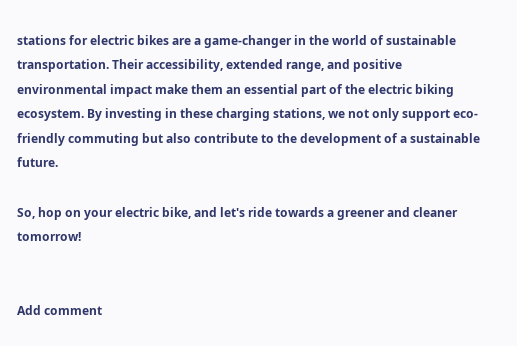stations for electric bikes are a game-changer in the world of sustainable transportation. Their accessibility, extended range, and positive environmental impact make them an essential part of the electric biking ecosystem. By investing in these charging stations, we not only support eco-friendly commuting but also contribute to the development of a sustainable future.

So, hop on your electric bike, and let's ride towards a greener and cleaner tomorrow!


Add comment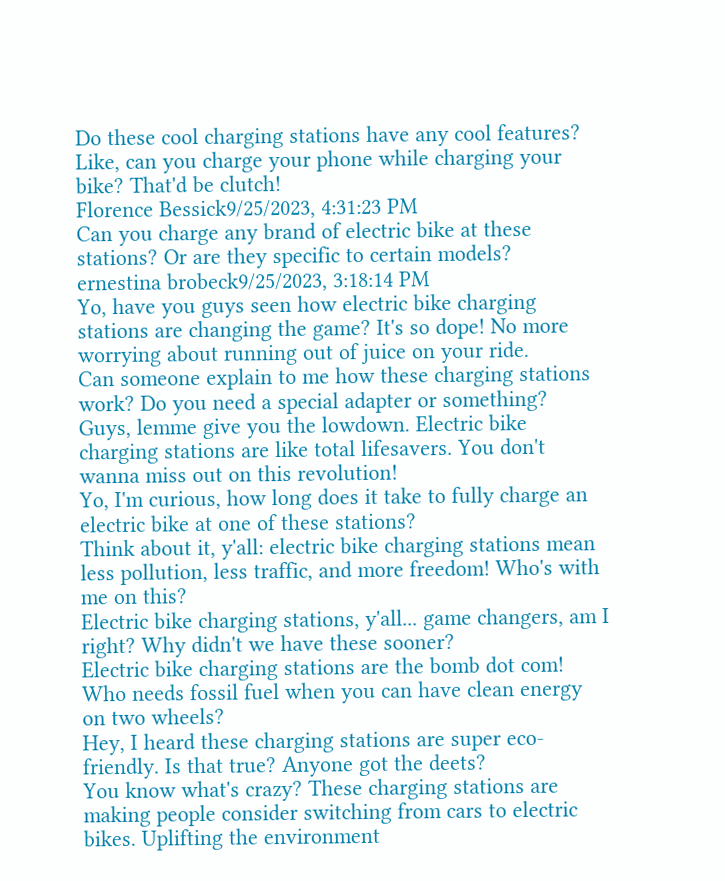Do these cool charging stations have any cool features? Like, can you charge your phone while charging your bike? That'd be clutch!
Florence Bessick9/25/2023, 4:31:23 PM
Can you charge any brand of electric bike at these stations? Or are they specific to certain models?
ernestina brobeck9/25/2023, 3:18:14 PM
Yo, have you guys seen how electric bike charging stations are changing the game? It's so dope! No more worrying about running out of juice on your ride.
Can someone explain to me how these charging stations work? Do you need a special adapter or something?
Guys, lemme give you the lowdown. Electric bike charging stations are like total lifesavers. You don't wanna miss out on this revolution!
Yo, I'm curious, how long does it take to fully charge an electric bike at one of these stations?
Think about it, y'all: electric bike charging stations mean less pollution, less traffic, and more freedom! Who's with me on this?
Electric bike charging stations, y'all... game changers, am I right? Why didn't we have these sooner?
Electric bike charging stations are the bomb dot com! Who needs fossil fuel when you can have clean energy on two wheels?
Hey, I heard these charging stations are super eco-friendly. Is that true? Anyone got the deets?
You know what's crazy? These charging stations are making people consider switching from cars to electric bikes. Uplifting the environment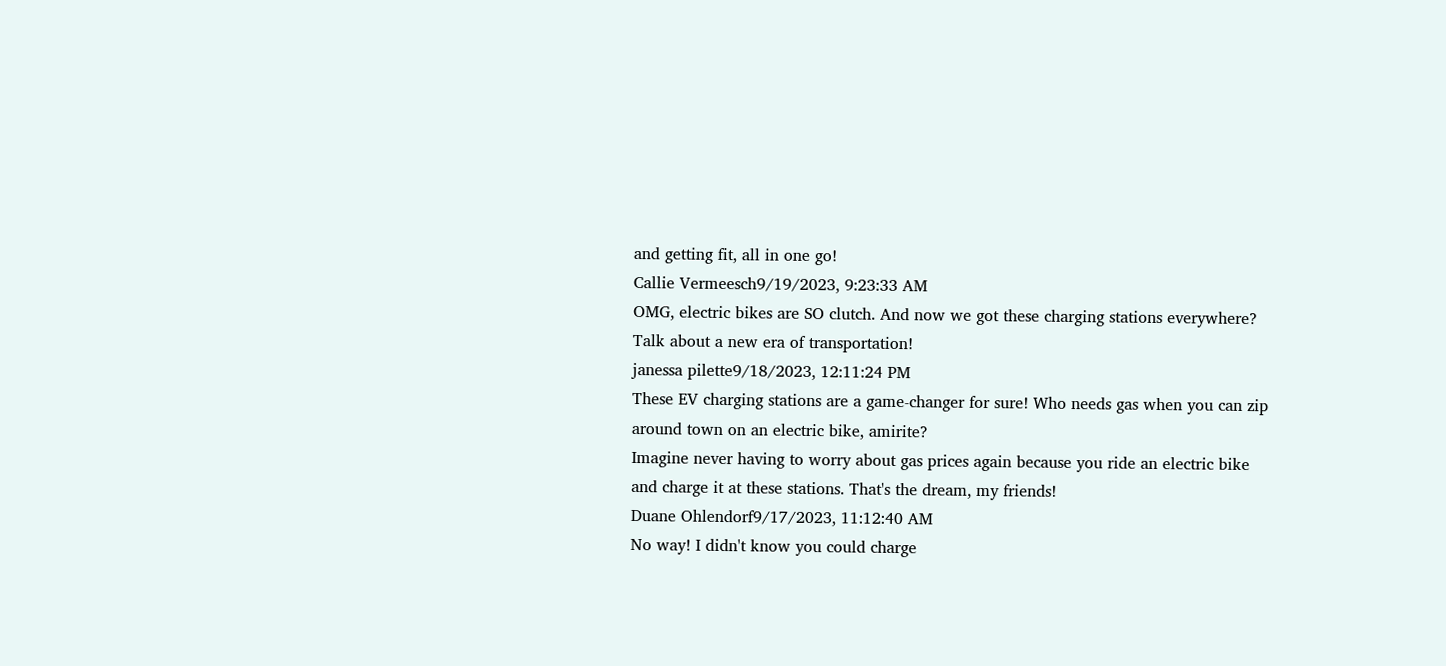and getting fit, all in one go!
Callie Vermeesch9/19/2023, 9:23:33 AM
OMG, electric bikes are SO clutch. And now we got these charging stations everywhere? Talk about a new era of transportation!
janessa pilette9/18/2023, 12:11:24 PM
These EV charging stations are a game-changer for sure! Who needs gas when you can zip around town on an electric bike, amirite?
Imagine never having to worry about gas prices again because you ride an electric bike and charge it at these stations. That's the dream, my friends!
Duane Ohlendorf9/17/2023, 11:12:40 AM
No way! I didn't know you could charge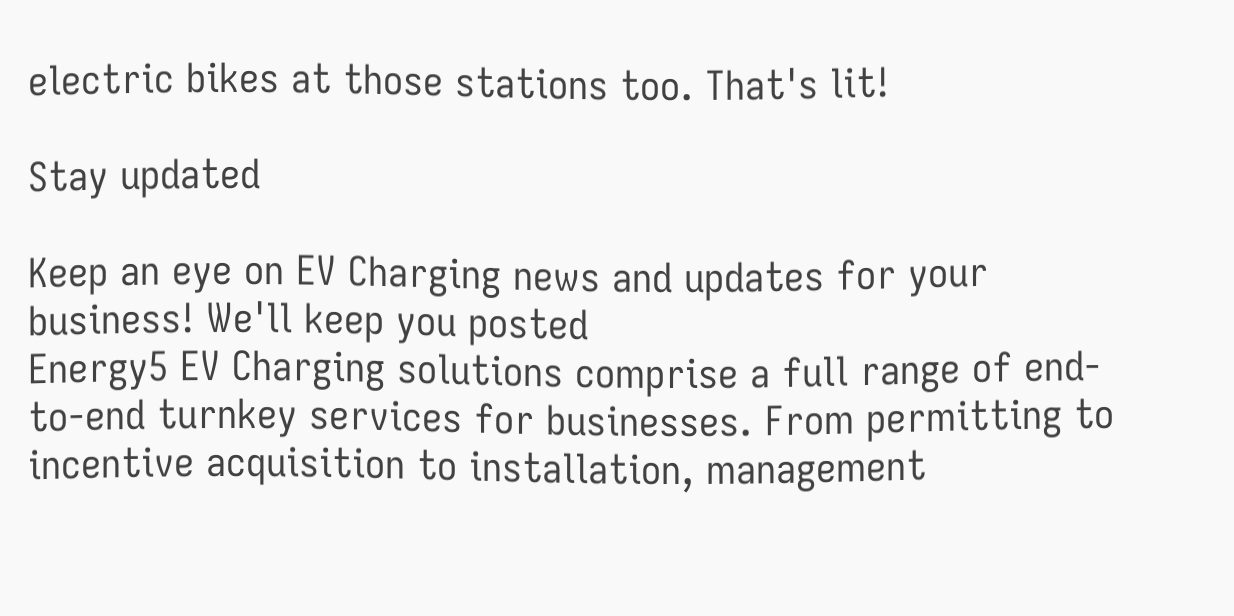electric bikes at those stations too. That's lit!

Stay updated

Keep an eye on EV Charging news and updates for your business! We'll keep you posted
Energy5 EV Charging solutions comprise a full range of end-to-end turnkey services for businesses. From permitting to incentive acquisition to installation, management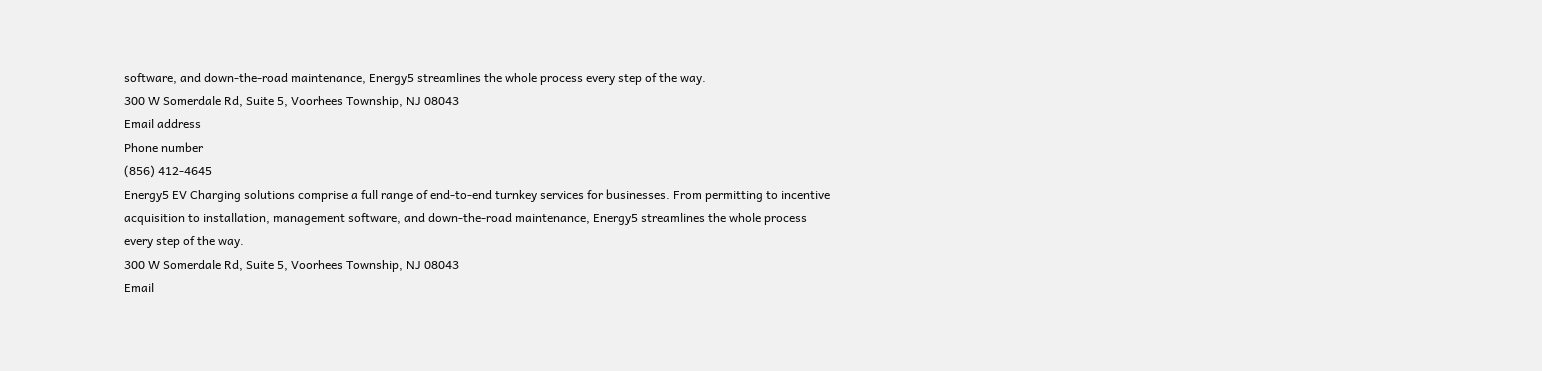software, and down-the-road maintenance, Energy5 streamlines the whole process every step of the way.
300 W Somerdale Rd, Suite 5, Voorhees Township, NJ 08043
Email address
Phone number
(856) 412-4645
Energy5 EV Charging solutions comprise a full range of end-to-end turnkey services for businesses. From permitting to incentive acquisition to installation, management software, and down-the-road maintenance, Energy5 streamlines the whole process every step of the way.
300 W Somerdale Rd, Suite 5, Voorhees Township, NJ 08043
Email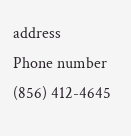address
Phone number
(856) 412-4645